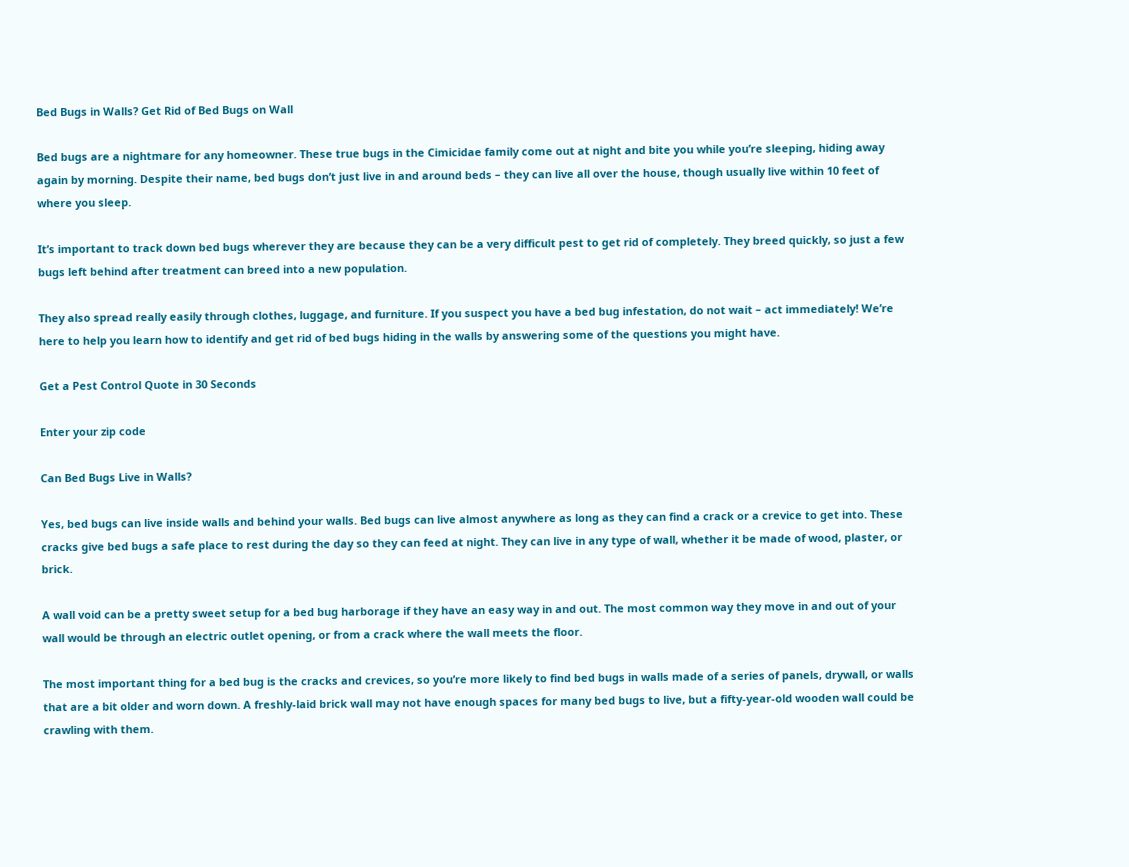Bed Bugs in Walls? Get Rid of Bed Bugs on Wall

Bed bugs are a nightmare for any homeowner. These true bugs in the Cimicidae family come out at night and bite you while you’re sleeping, hiding away again by morning. Despite their name, bed bugs don’t just live in and around beds – they can live all over the house, though usually live within 10 feet of where you sleep.

It’s important to track down bed bugs wherever they are because they can be a very difficult pest to get rid of completely. They breed quickly, so just a few bugs left behind after treatment can breed into a new population.

They also spread really easily through clothes, luggage, and furniture. If you suspect you have a bed bug infestation, do not wait – act immediately! We’re here to help you learn how to identify and get rid of bed bugs hiding in the walls by answering some of the questions you might have.

Get a Pest Control Quote in 30 Seconds

Enter your zip code

Can Bed Bugs Live in Walls?

Yes, bed bugs can live inside walls and behind your walls. Bed bugs can live almost anywhere as long as they can find a crack or a crevice to get into. These cracks give bed bugs a safe place to rest during the day so they can feed at night. They can live in any type of wall, whether it be made of wood, plaster, or brick.

A wall void can be a pretty sweet setup for a bed bug harborage if they have an easy way in and out. The most common way they move in and out of your wall would be through an electric outlet opening, or from a crack where the wall meets the floor.

The most important thing for a bed bug is the cracks and crevices, so you’re more likely to find bed bugs in walls made of a series of panels, drywall, or walls that are a bit older and worn down. A freshly-laid brick wall may not have enough spaces for many bed bugs to live, but a fifty-year-old wooden wall could be crawling with them.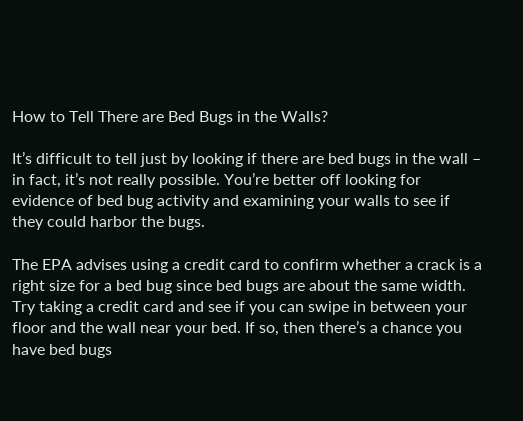How to Tell There are Bed Bugs in the Walls?

It’s difficult to tell just by looking if there are bed bugs in the wall – in fact, it’s not really possible. You’re better off looking for evidence of bed bug activity and examining your walls to see if they could harbor the bugs.

The EPA advises using a credit card to confirm whether a crack is a right size for a bed bug since bed bugs are about the same width. Try taking a credit card and see if you can swipe in between your floor and the wall near your bed. If so, then there’s a chance you have bed bugs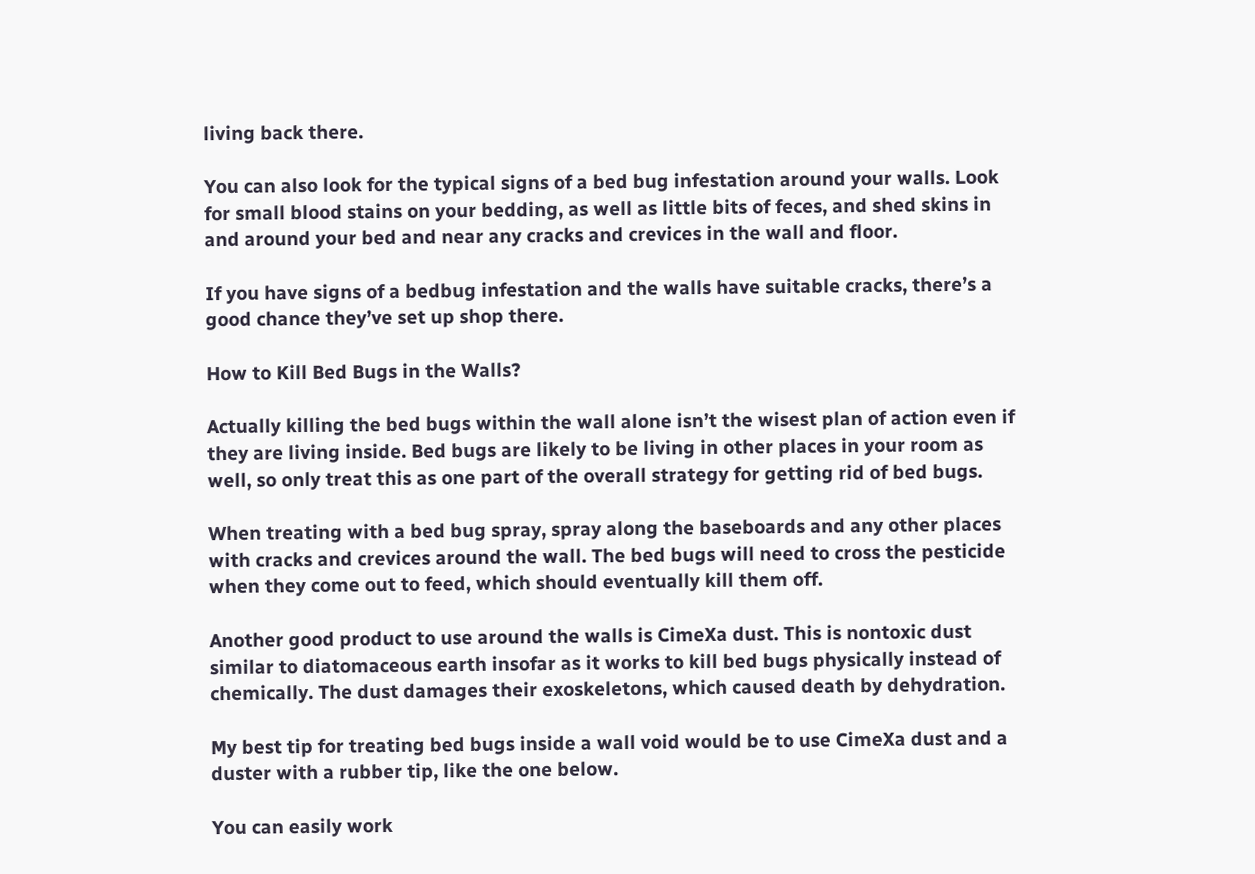living back there.

You can also look for the typical signs of a bed bug infestation around your walls. Look for small blood stains on your bedding, as well as little bits of feces, and shed skins in and around your bed and near any cracks and crevices in the wall and floor.

If you have signs of a bedbug infestation and the walls have suitable cracks, there’s a good chance they’ve set up shop there.

How to Kill Bed Bugs in the Walls?

Actually killing the bed bugs within the wall alone isn’t the wisest plan of action even if they are living inside. Bed bugs are likely to be living in other places in your room as well, so only treat this as one part of the overall strategy for getting rid of bed bugs.

When treating with a bed bug spray, spray along the baseboards and any other places with cracks and crevices around the wall. The bed bugs will need to cross the pesticide when they come out to feed, which should eventually kill them off.

Another good product to use around the walls is CimeXa dust. This is nontoxic dust similar to diatomaceous earth insofar as it works to kill bed bugs physically instead of chemically. The dust damages their exoskeletons, which caused death by dehydration.

My best tip for treating bed bugs inside a wall void would be to use CimeXa dust and a duster with a rubber tip, like the one below.

You can easily work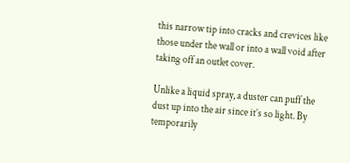this narrow tip into cracks and crevices like those under the wall or into a wall void after taking off an outlet cover.

Unlike a liquid spray, a duster can puff the dust up into the air since it’s so light. By temporarily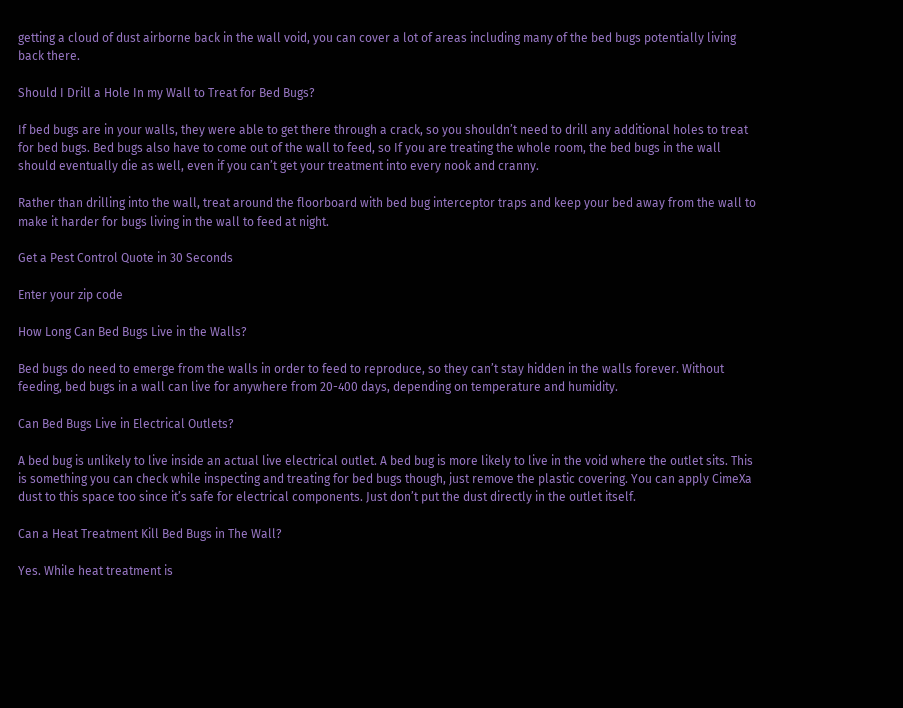getting a cloud of dust airborne back in the wall void, you can cover a lot of areas including many of the bed bugs potentially living back there.

Should I Drill a Hole In my Wall to Treat for Bed Bugs?

If bed bugs are in your walls, they were able to get there through a crack, so you shouldn’t need to drill any additional holes to treat for bed bugs. Bed bugs also have to come out of the wall to feed, so If you are treating the whole room, the bed bugs in the wall should eventually die as well, even if you can’t get your treatment into every nook and cranny.

Rather than drilling into the wall, treat around the floorboard with bed bug interceptor traps and keep your bed away from the wall to make it harder for bugs living in the wall to feed at night.

Get a Pest Control Quote in 30 Seconds

Enter your zip code

How Long Can Bed Bugs Live in the Walls?

Bed bugs do need to emerge from the walls in order to feed to reproduce, so they can’t stay hidden in the walls forever. Without feeding, bed bugs in a wall can live for anywhere from 20-400 days, depending on temperature and humidity.

Can Bed Bugs Live in Electrical Outlets?

A bed bug is unlikely to live inside an actual live electrical outlet. A bed bug is more likely to live in the void where the outlet sits. This is something you can check while inspecting and treating for bed bugs though, just remove the plastic covering. You can apply CimeXa dust to this space too since it’s safe for electrical components. Just don’t put the dust directly in the outlet itself.

Can a Heat Treatment Kill Bed Bugs in The Wall?

Yes. While heat treatment is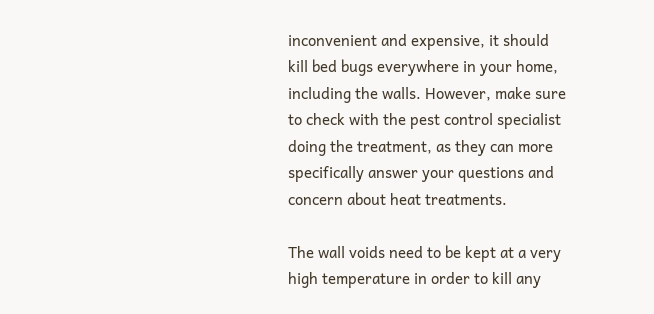inconvenient and expensive, it should kill bed bugs everywhere in your home, including the walls. However, make sure to check with the pest control specialist doing the treatment, as they can more specifically answer your questions and concern about heat treatments.

The wall voids need to be kept at a very high temperature in order to kill any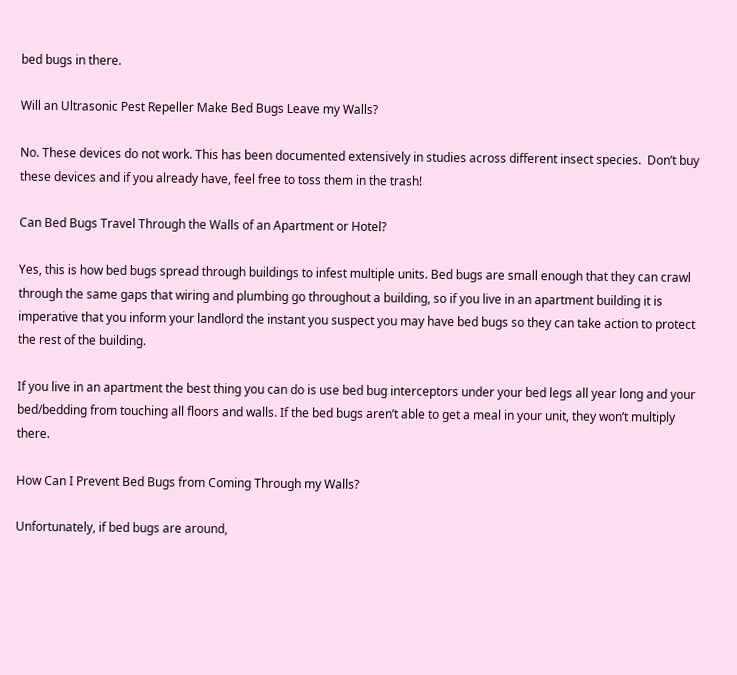bed bugs in there.

Will an Ultrasonic Pest Repeller Make Bed Bugs Leave my Walls?

No. These devices do not work. This has been documented extensively in studies across different insect species.  Don’t buy these devices and if you already have, feel free to toss them in the trash!

Can Bed Bugs Travel Through the Walls of an Apartment or Hotel?

Yes, this is how bed bugs spread through buildings to infest multiple units. Bed bugs are small enough that they can crawl through the same gaps that wiring and plumbing go throughout a building, so if you live in an apartment building it is imperative that you inform your landlord the instant you suspect you may have bed bugs so they can take action to protect the rest of the building.

If you live in an apartment the best thing you can do is use bed bug interceptors under your bed legs all year long and your bed/bedding from touching all floors and walls. If the bed bugs aren’t able to get a meal in your unit, they won’t multiply there.

How Can I Prevent Bed Bugs from Coming Through my Walls?

Unfortunately, if bed bugs are around,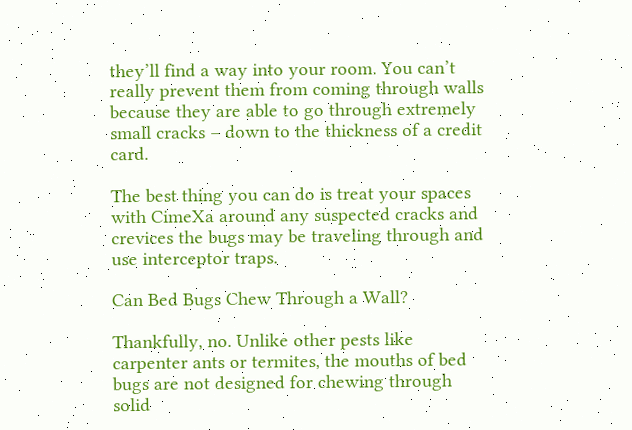they’ll find a way into your room. You can’t really prevent them from coming through walls because they are able to go through extremely small cracks – down to the thickness of a credit card.

The best thing you can do is treat your spaces with CimeXa around any suspected cracks and crevices the bugs may be traveling through and use interceptor traps.

Can Bed Bugs Chew Through a Wall?

Thankfully, no. Unlike other pests like carpenter ants or termites, the mouths of bed bugs are not designed for chewing through solid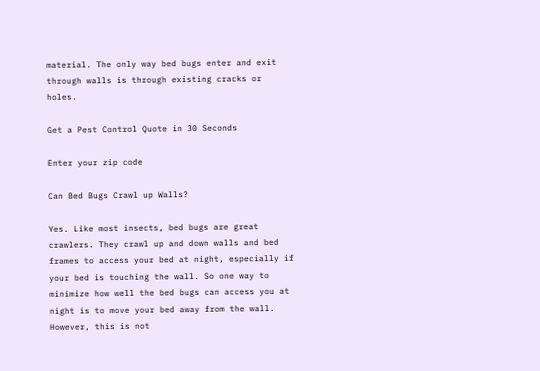material. The only way bed bugs enter and exit through walls is through existing cracks or holes.

Get a Pest Control Quote in 30 Seconds

Enter your zip code

Can Bed Bugs Crawl up Walls?

Yes. Like most insects, bed bugs are great crawlers. They crawl up and down walls and bed frames to access your bed at night, especially if your bed is touching the wall. So one way to minimize how well the bed bugs can access you at night is to move your bed away from the wall. However, this is not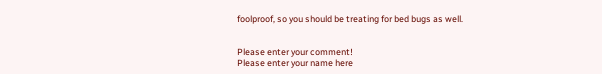foolproof, so you should be treating for bed bugs as well.


Please enter your comment!
Please enter your name here